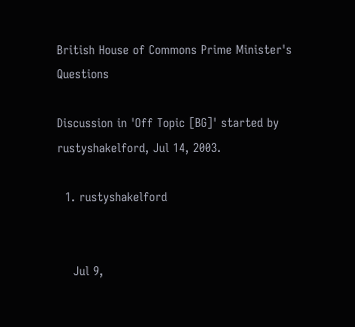British House of Commons Prime Minister's Questions

Discussion in 'Off Topic [BG]' started by rustyshakelford, Jul 14, 2003.

  1. rustyshakelford


    Jul 9,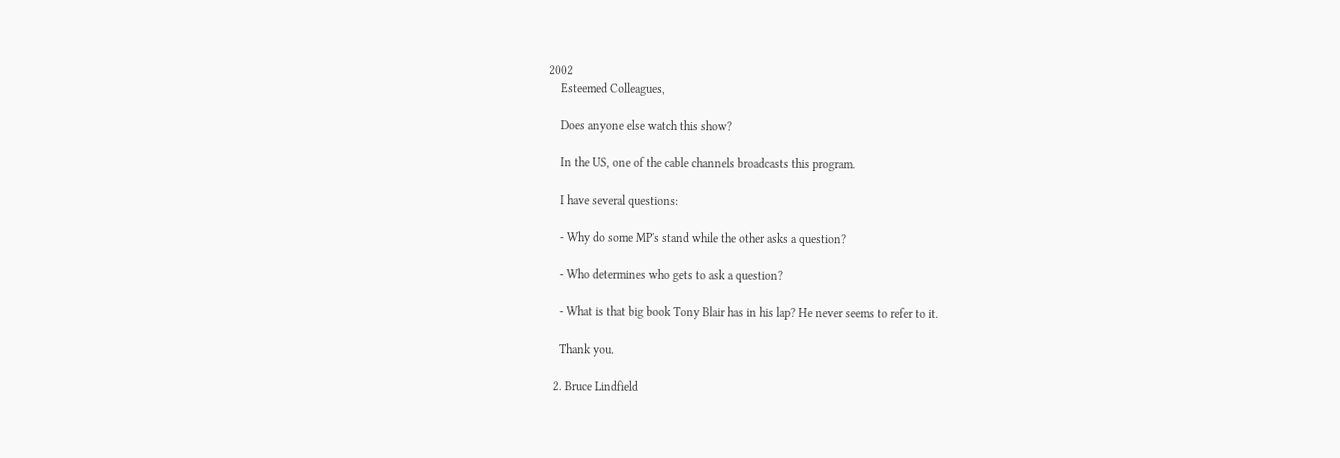2002
    Esteemed Colleagues,

    Does anyone else watch this show?

    In the US, one of the cable channels broadcasts this program.

    I have several questions:

    - Why do some MP's stand while the other asks a question?

    - Who determines who gets to ask a question?

    - What is that big book Tony Blair has in his lap? He never seems to refer to it.

    Thank you.

  2. Bruce Lindfield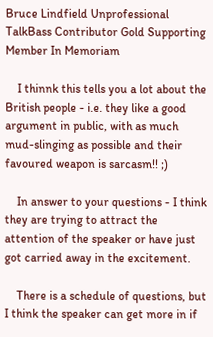Bruce Lindfield Unprofessional TalkBass Contributor Gold Supporting Member In Memoriam

    I thinnk this tells you a lot about the British people - i.e. they like a good argument in public, with as much mud-slinging as possible and their favoured weapon is sarcasm!! ;)

    In answer to your questions - I think they are trying to attract the attention of the speaker or have just got carried away in the excitement.

    There is a schedule of questions, but I think the speaker can get more in if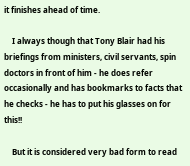it finishes ahead of time.

    I always though that Tony Blair had his briefings from ministers, civil servants, spin doctors in front of him - he does refer occasionally and has bookmarks to facts that he checks - he has to put his glasses on for this!!

    But it is considered very bad form to read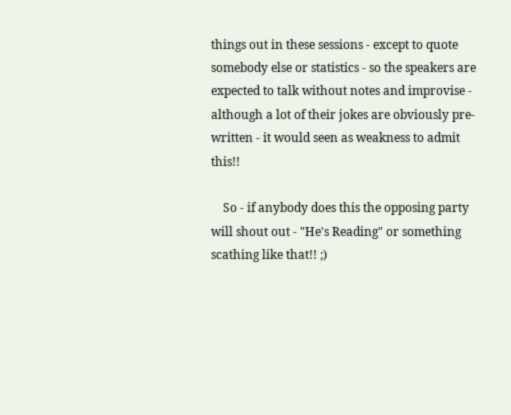things out in these sessions - except to quote somebody else or statistics - so the speakers are expected to talk without notes and improvise - although a lot of their jokes are obviously pre-written - it would seen as weakness to admit this!!

    So - if anybody does this the opposing party will shout out - "He's Reading" or something scathing like that!! ;)